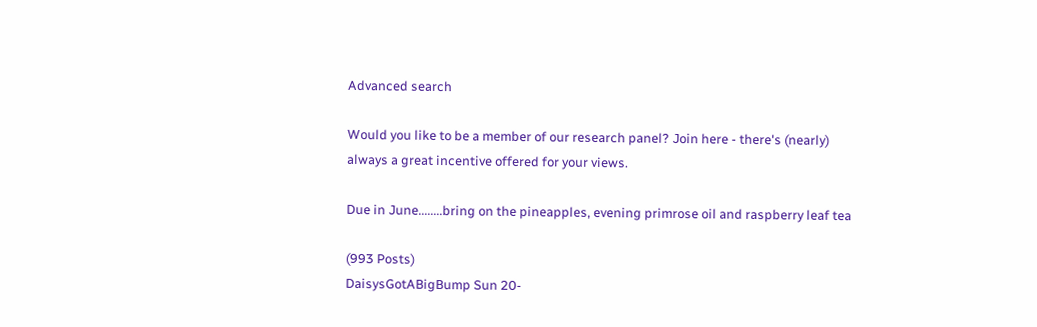Advanced search

Would you like to be a member of our research panel? Join here - there's (nearly) always a great incentive offered for your views.

Due in June........bring on the pineapples, evening primrose oil and raspberry leaf tea

(993 Posts)
DaisysGotABigBump Sun 20-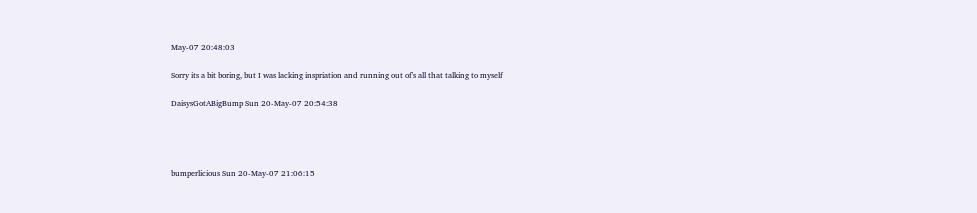May-07 20:48:03

Sorry its a bit boring, but I was lacking inspriation and running out of's all that talking to myself

DaisysGotABigBump Sun 20-May-07 20:54:38




bumperlicious Sun 20-May-07 21:06:15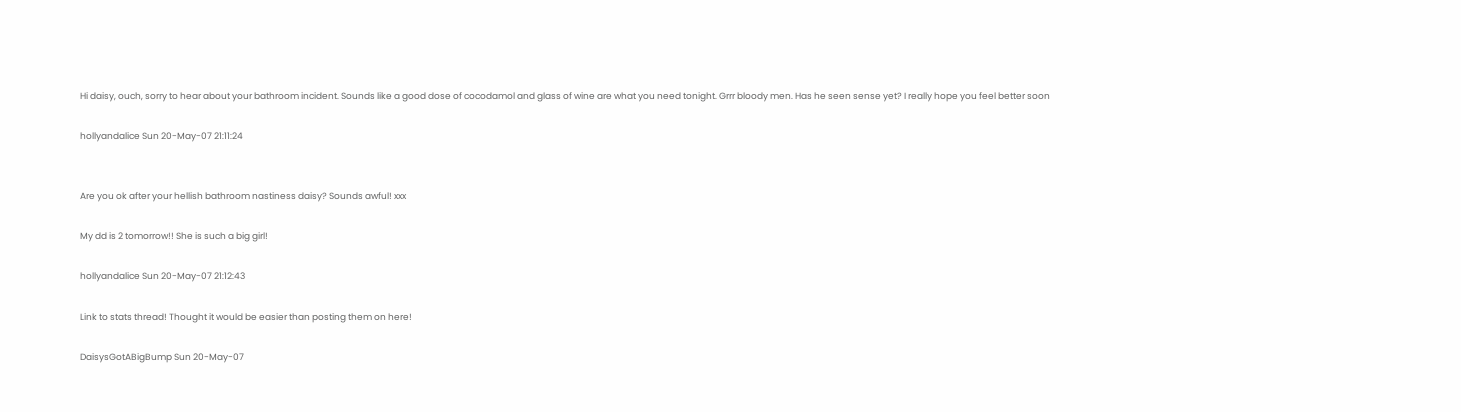Hi daisy, ouch, sorry to hear about your bathroom incident. Sounds like a good dose of cocodamol and glass of wine are what you need tonight. Grrr bloody men. Has he seen sense yet? I really hope you feel better soon

hollyandalice Sun 20-May-07 21:11:24


Are you ok after your hellish bathroom nastiness daisy? Sounds awful! xxx

My dd is 2 tomorrow!! She is such a big girl!

hollyandalice Sun 20-May-07 21:12:43

Link to stats thread! Thought it would be easier than posting them on here!

DaisysGotABigBump Sun 20-May-07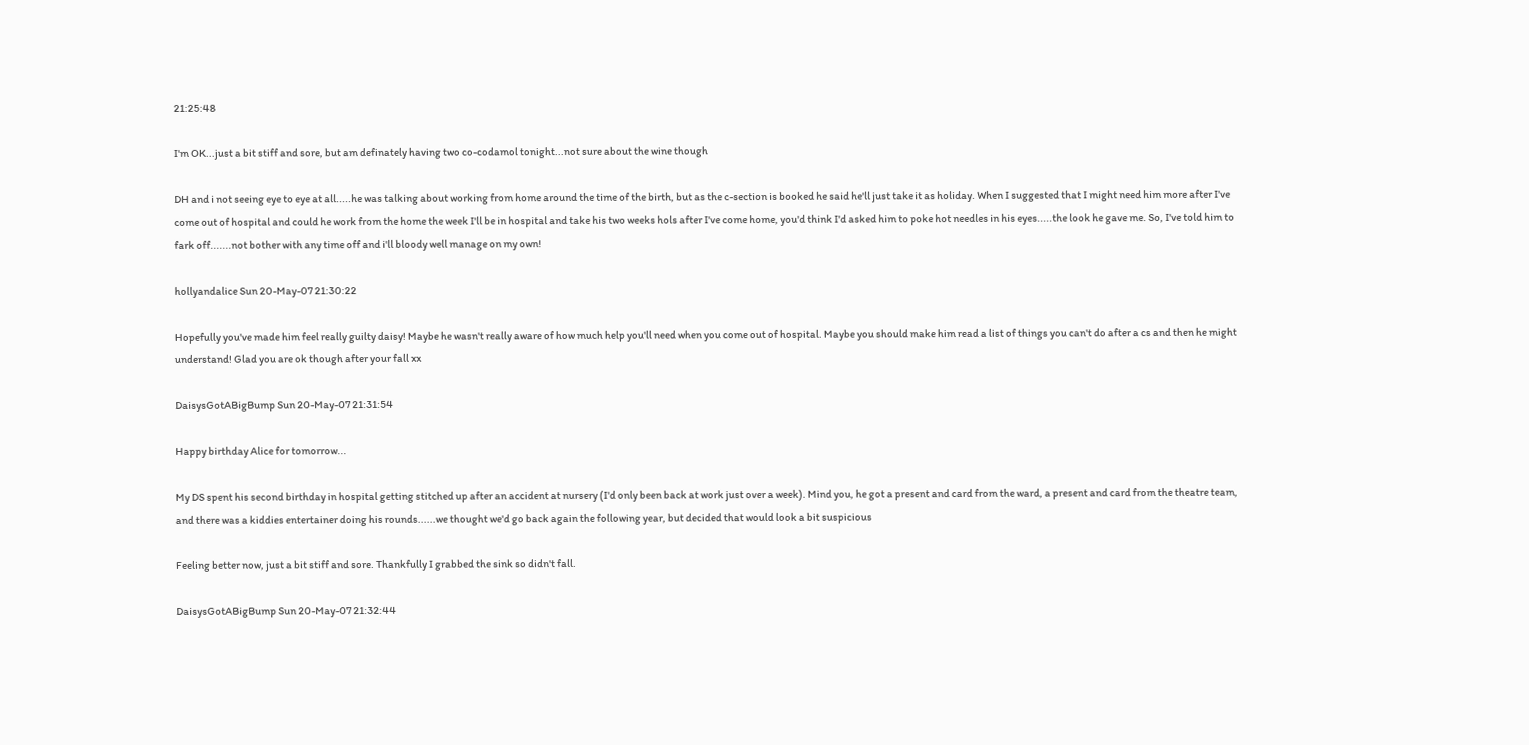21:25:48

I'm OK...just a bit stiff and sore, but am definately having two co-codamol tonight...not sure about the wine though

DH and i not seeing eye to eye at all.....he was talking about working from home around the time of the birth, but as the c-section is booked he said he'll just take it as holiday. When I suggested that I might need him more after I've come out of hospital and could he work from the home the week I'll be in hospital and take his two weeks hols after I've come home, you'd think I'd asked him to poke hot needles in his eyes.....the look he gave me. So, I've told him to fark off.......not bother with any time off and i'll bloody well manage on my own!

hollyandalice Sun 20-May-07 21:30:22

Hopefully you've made him feel really guilty daisy! Maybe he wasn't really aware of how much help you'll need when you come out of hospital. Maybe you should make him read a list of things you can't do after a cs and then he might understand! Glad you are ok though after your fall xx

DaisysGotABigBump Sun 20-May-07 21:31:54

Happy birthday Alice for tomorrow...

My DS spent his second birthday in hospital getting stitched up after an accident at nursery (I'd only been back at work just over a week). Mind you, he got a present and card from the ward, a present and card from the theatre team, and there was a kiddies entertainer doing his rounds......we thought we'd go back again the following year, but decided that would look a bit suspicious

Feeling better now, just a bit stiff and sore. Thankfully I grabbed the sink so didn't fall.

DaisysGotABigBump Sun 20-May-07 21:32:44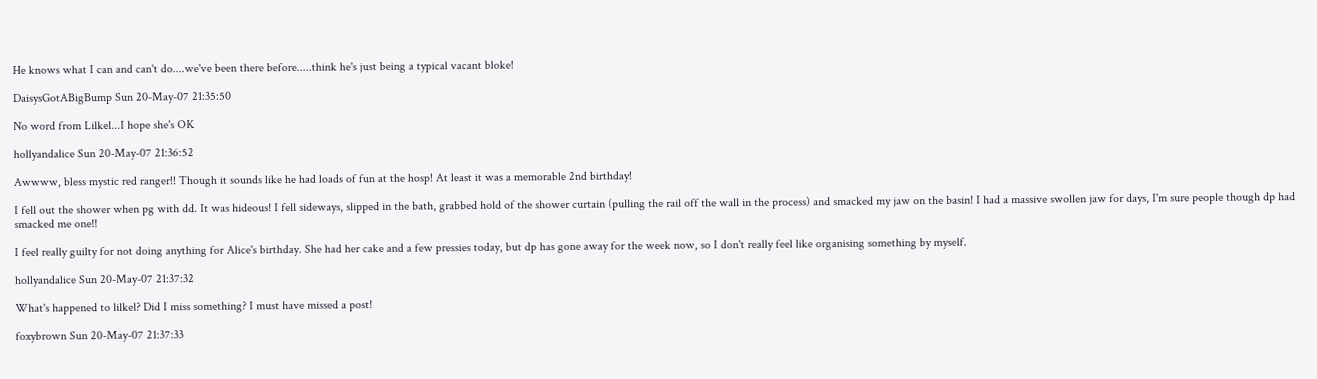He knows what I can and can't do....we've been there before.....think he's just being a typical vacant bloke!

DaisysGotABigBump Sun 20-May-07 21:35:50

No word from Lilkel...I hope she's OK

hollyandalice Sun 20-May-07 21:36:52

Awwww, bless mystic red ranger!! Though it sounds like he had loads of fun at the hosp! At least it was a memorable 2nd birthday!

I fell out the shower when pg with dd. It was hideous! I fell sideways, slipped in the bath, grabbed hold of the shower curtain (pulling the rail off the wall in the process) and smacked my jaw on the basin! I had a massive swollen jaw for days, I'm sure people though dp had smacked me one!!

I feel really guilty for not doing anything for Alice's birthday. She had her cake and a few pressies today, but dp has gone away for the week now, so I don't really feel like organising something by myself.

hollyandalice Sun 20-May-07 21:37:32

What's happened to lilkel? Did I miss something? I must have missed a post!

foxybrown Sun 20-May-07 21:37:33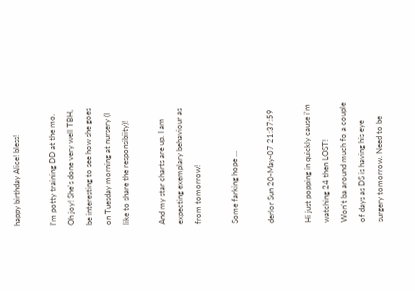happy birthday Alice! bless!

I'm potty training DD at the mo. Oh joy! She's done very well TBH, be interesting to see how she goes on Tuesday morning at nursery (I like to share the responsibiity)!

And my star charts are up. I am expecting exemplary behaviour as from tomorrow!

Some farking hope ...

derlor Sun 20-May-07 21:37:59

Hi just popping in quickly cause i'm watching 24 then LOST!
Won't ba around much fo a couple of days as DS is having his eye surgery tomorrow. Need to be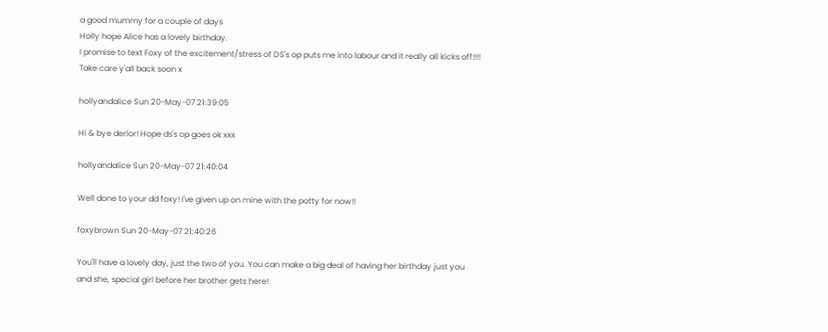a good mummy for a couple of days
Holly hope Alice has a lovely birthday.
I promise to text Foxy of the excitement/stress of DS's op puts me into labour and it really all kicks off!!!!
Take care y'all back soon x

hollyandalice Sun 20-May-07 21:39:05

Hi & bye derlor! Hope ds's op goes ok xxx

hollyandalice Sun 20-May-07 21:40:04

Well done to your dd foxy! I've given up on mine with the potty for now!!

foxybrown Sun 20-May-07 21:40:26

You'll have a lovely day, just the two of you. You can make a big deal of having her birthday just you and she, special girl before her brother gets here!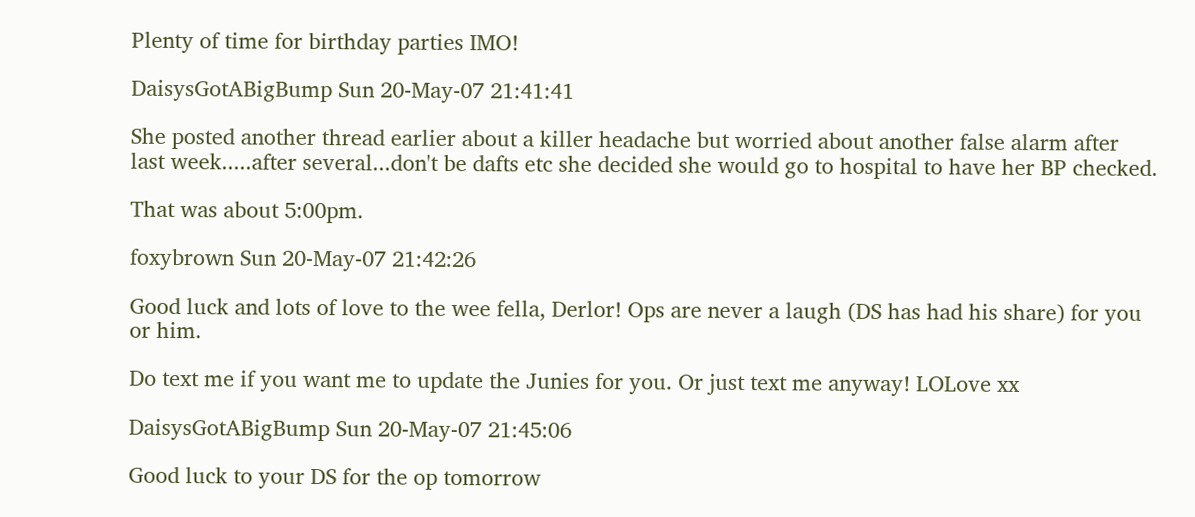Plenty of time for birthday parties IMO!

DaisysGotABigBump Sun 20-May-07 21:41:41

She posted another thread earlier about a killer headache but worried about another false alarm after last week.....after several...don't be dafts etc she decided she would go to hospital to have her BP checked.

That was about 5:00pm.

foxybrown Sun 20-May-07 21:42:26

Good luck and lots of love to the wee fella, Derlor! Ops are never a laugh (DS has had his share) for you or him.

Do text me if you want me to update the Junies for you. Or just text me anyway! LOLove xx

DaisysGotABigBump Sun 20-May-07 21:45:06

Good luck to your DS for the op tomorrow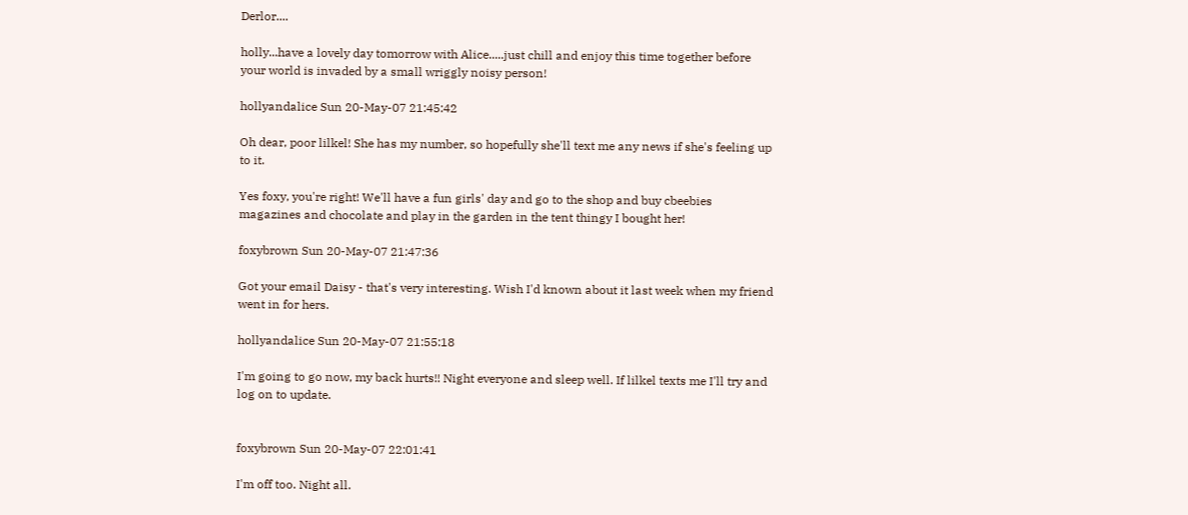Derlor....

holly...have a lovely day tomorrow with Alice.....just chill and enjoy this time together before your world is invaded by a small wriggly noisy person!

hollyandalice Sun 20-May-07 21:45:42

Oh dear, poor lilkel! She has my number, so hopefully she'll text me any news if she's feeling up to it.

Yes foxy, you're right! We'll have a fun girls' day and go to the shop and buy cbeebies magazines and chocolate and play in the garden in the tent thingy I bought her!

foxybrown Sun 20-May-07 21:47:36

Got your email Daisy - that's very interesting. Wish I'd known about it last week when my friend went in for hers.

hollyandalice Sun 20-May-07 21:55:18

I'm going to go now, my back hurts!! Night everyone and sleep well. If lilkel texts me I'll try and log on to update.


foxybrown Sun 20-May-07 22:01:41

I'm off too. Night all.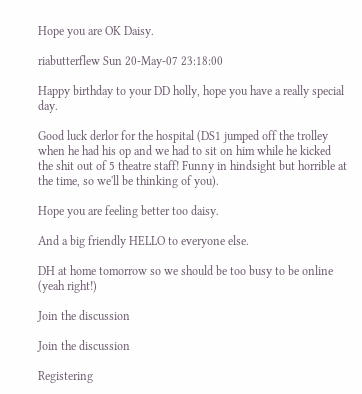Hope you are OK Daisy.

riabutterflew Sun 20-May-07 23:18:00

Happy birthday to your DD holly, hope you have a really special day.

Good luck derlor for the hospital (DS1 jumped off the trolley when he had his op and we had to sit on him while he kicked the shit out of 5 theatre staff! Funny in hindsight but horrible at the time, so we'll be thinking of you).

Hope you are feeling better too daisy.

And a big friendly HELLO to everyone else.

DH at home tomorrow so we should be too busy to be online (yeah right!)

Join the discussion

Join the discussion

Registering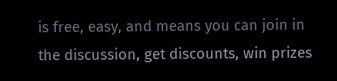is free, easy, and means you can join in the discussion, get discounts, win prizes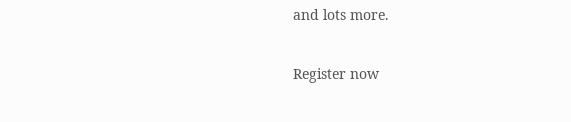and lots more.

Register now